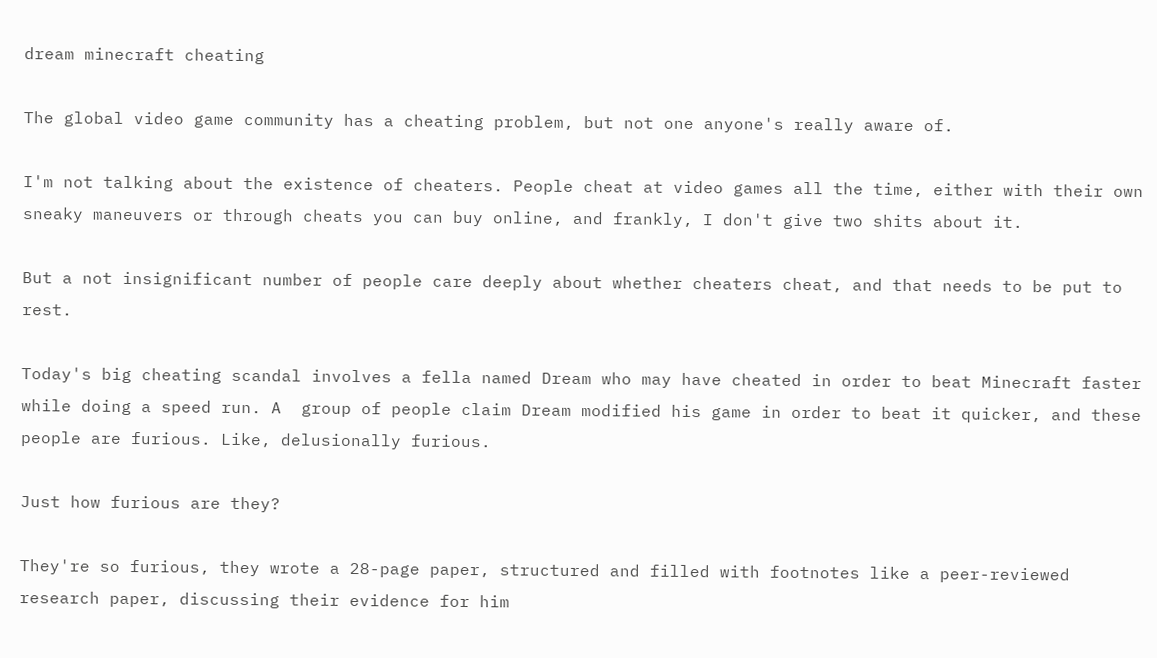dream minecraft cheating

The global video game community has a cheating problem, but not one anyone's really aware of.

I'm not talking about the existence of cheaters. People cheat at video games all the time, either with their own sneaky maneuvers or through cheats you can buy online, and frankly, I don't give two shits about it.

But a not insignificant number of people care deeply about whether cheaters cheat, and that needs to be put to rest.

Today's big cheating scandal involves a fella named Dream who may have cheated in order to beat Minecraft faster while doing a speed run. A  group of people claim Dream modified his game in order to beat it quicker, and these people are furious. Like, delusionally furious.

Just how furious are they?

They're so furious, they wrote a 28-page paper, structured and filled with footnotes like a peer-reviewed research paper, discussing their evidence for him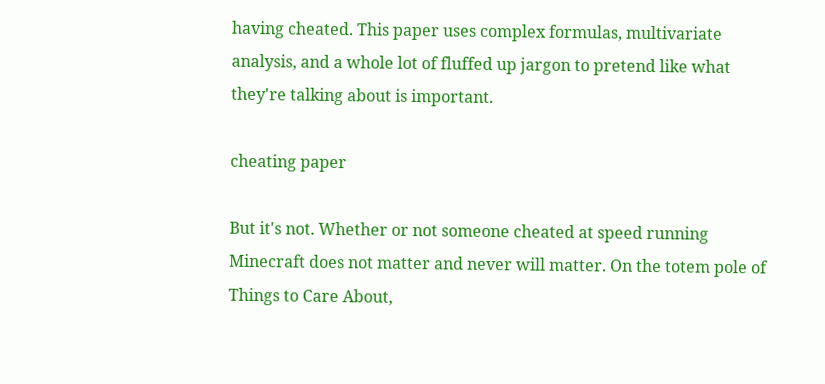having cheated. This paper uses complex formulas, multivariate analysis, and a whole lot of fluffed up jargon to pretend like what they're talking about is important.

cheating paper

But it's not. Whether or not someone cheated at speed running Minecraft does not matter and never will matter. On the totem pole of Things to Care About,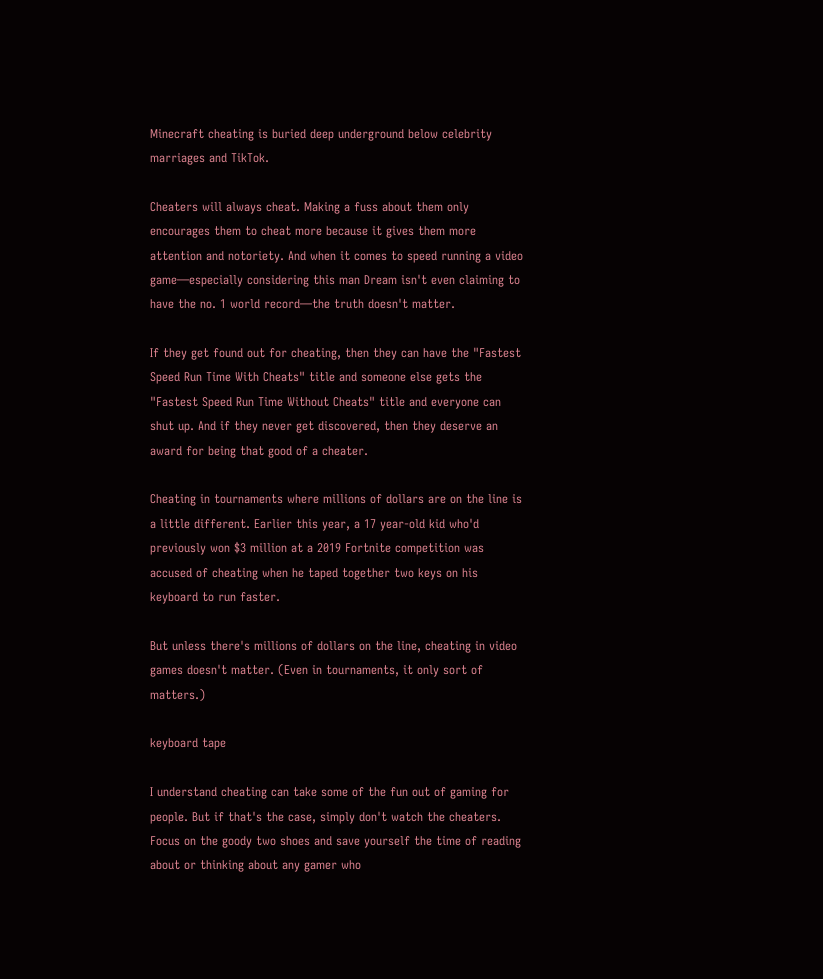Minecraft cheating is buried deep underground below celebrity marriages and TikTok.

Cheaters will always cheat. Making a fuss about them only encourages them to cheat more because it gives them more attention and notoriety. And when it comes to speed running a video game—especially considering this man Dream isn't even claiming to have the no. 1 world record—the truth doesn't matter.

If they get found out for cheating, then they can have the "Fastest Speed Run Time With Cheats" title and someone else gets the "Fastest Speed Run Time Without Cheats" title and everyone can shut up. And if they never get discovered, then they deserve an award for being that good of a cheater.

Cheating in tournaments where millions of dollars are on the line is a little different. Earlier this year, a 17 year-old kid who'd previously won $3 million at a 2019 Fortnite competition was accused of cheating when he taped together two keys on his keyboard to run faster.

But unless there's millions of dollars on the line, cheating in video games doesn't matter. (Even in tournaments, it only sort of matters.)

keyboard tape

I understand cheating can take some of the fun out of gaming for people. But if that's the case, simply don't watch the cheaters. Focus on the goody two shoes and save yourself the time of reading about or thinking about any gamer who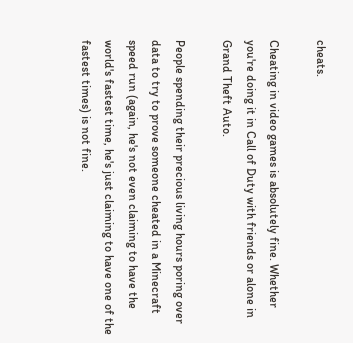cheats.

Cheating in video games is absolutely fine. Whether you're doing it in Call of Duty with friends or alone in Grand Theft Auto.

People spending their precious living hours poring over data to try to prove someone cheated in a Minecraft speed run (again, he's not even claiming to have the world's fastest time, he's just claiming to have one of the fastest times) is not fine.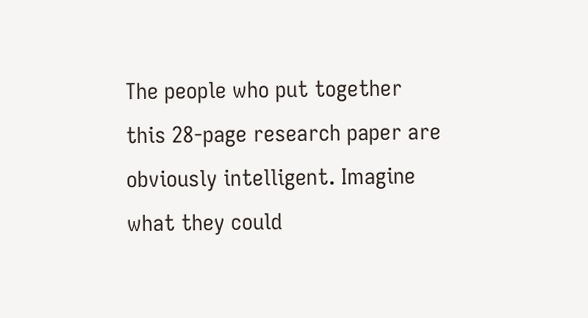The people who put together this 28-page research paper are obviously intelligent. Imagine what they could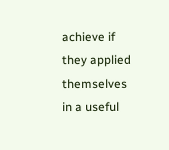achieve if they applied themselves in a useful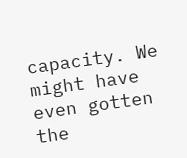capacity. We might have even gotten the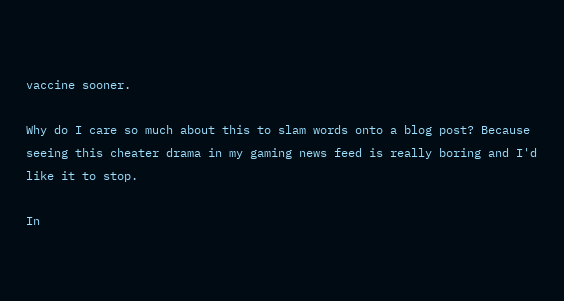vaccine sooner.

Why do I care so much about this to slam words onto a blog post? Because seeing this cheater drama in my gaming news feed is really boring and I'd like it to stop.

In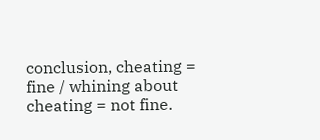conclusion, cheating = fine / whining about cheating = not fine.